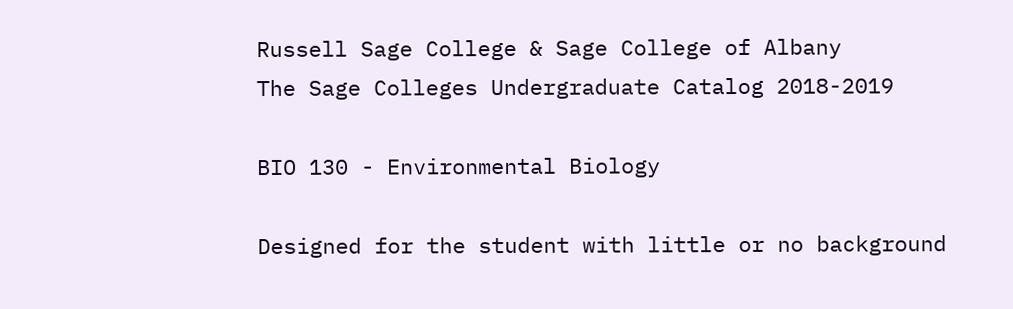Russell Sage College & Sage College of Albany
The Sage Colleges Undergraduate Catalog 2018-2019

BIO 130 - Environmental Biology

Designed for the student with little or no background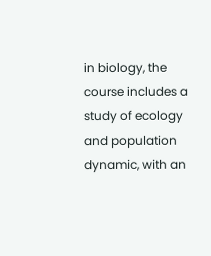in biology, the course includes a study of ecology and population dynamic, with an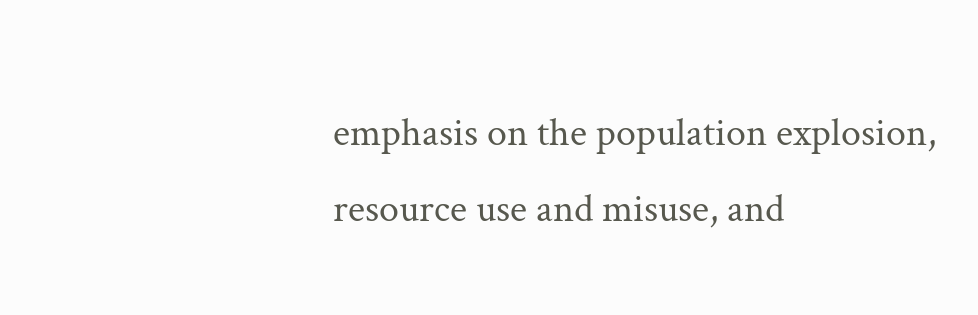emphasis on the population explosion, resource use and misuse, and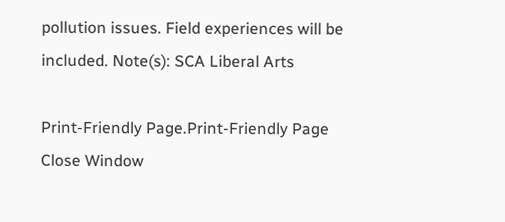pollution issues. Field experiences will be included. Note(s): SCA Liberal Arts

Print-Friendly Page.Print-Friendly Page
Close Window